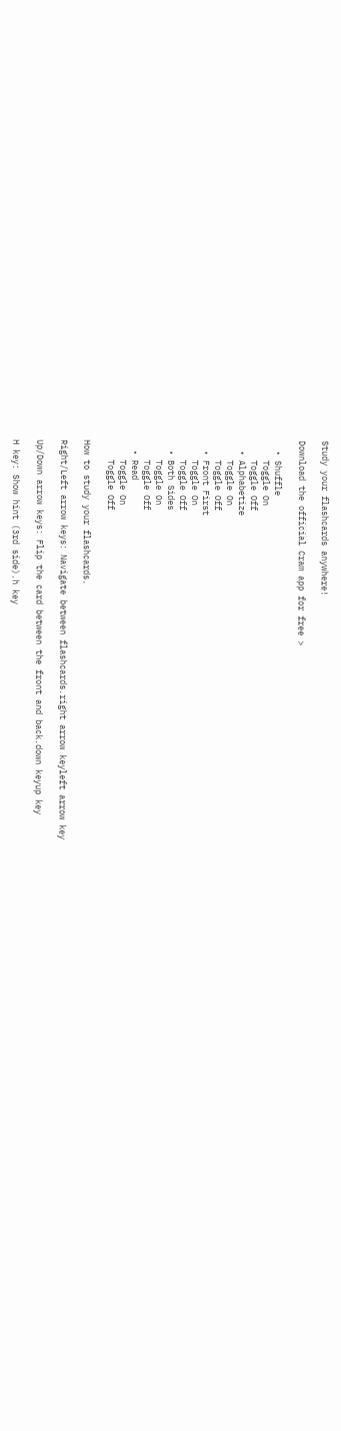Study your flashcards anywhere!

Download the official Cram app for free >

  • Shuffle
    Toggle On
    Toggle Off
  • Alphabetize
    Toggle On
    Toggle Off
  • Front First
    Toggle On
    Toggle Off
  • Both Sides
    Toggle On
    Toggle Off
  • Read
    Toggle On
    Toggle Off

How to study your flashcards.

Right/Left arrow keys: Navigate between flashcards.right arrow keyleft arrow key

Up/Down arrow keys: Flip the card between the front and back.down keyup key

H key: Show hint (3rd side).h key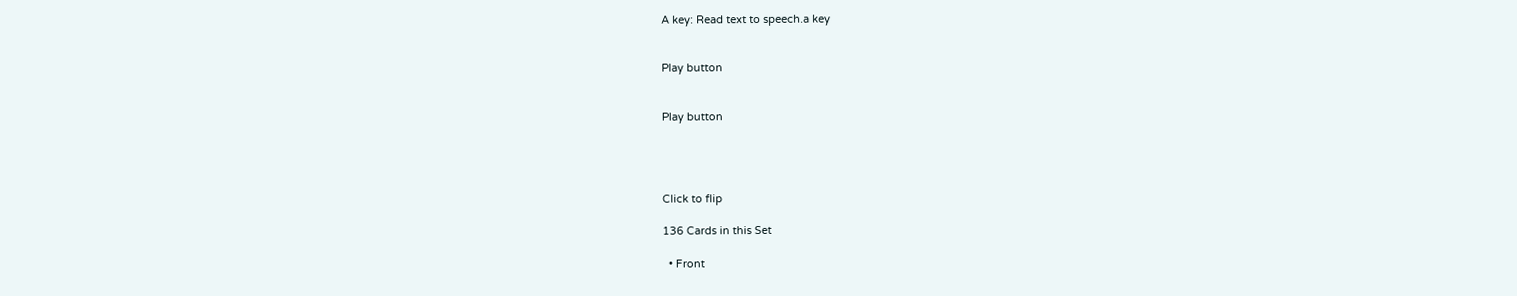A key: Read text to speech.a key


Play button


Play button




Click to flip

136 Cards in this Set

  • Front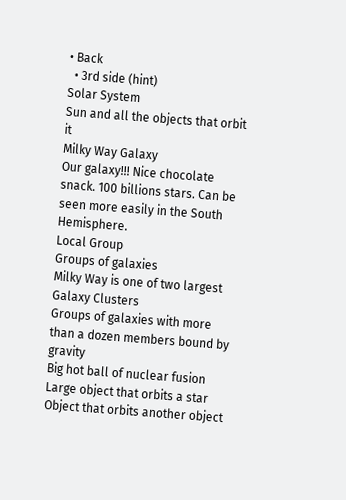• Back
  • 3rd side (hint)
Solar System
Sun and all the objects that orbit it
Milky Way Galaxy
Our galaxy!!! Nice chocolate snack. 100 billions stars. Can be seen more easily in the South Hemisphere.
Local Group
Groups of galaxies
Milky Way is one of two largest
Galaxy Clusters
Groups of galaxies with more than a dozen members bound by gravity
Big hot ball of nuclear fusion
Large object that orbits a star
Object that orbits another object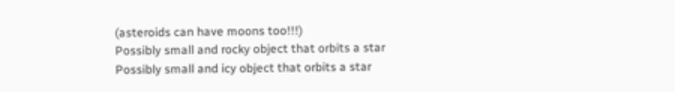(asteroids can have moons too!!!)
Possibly small and rocky object that orbits a star
Possibly small and icy object that orbits a star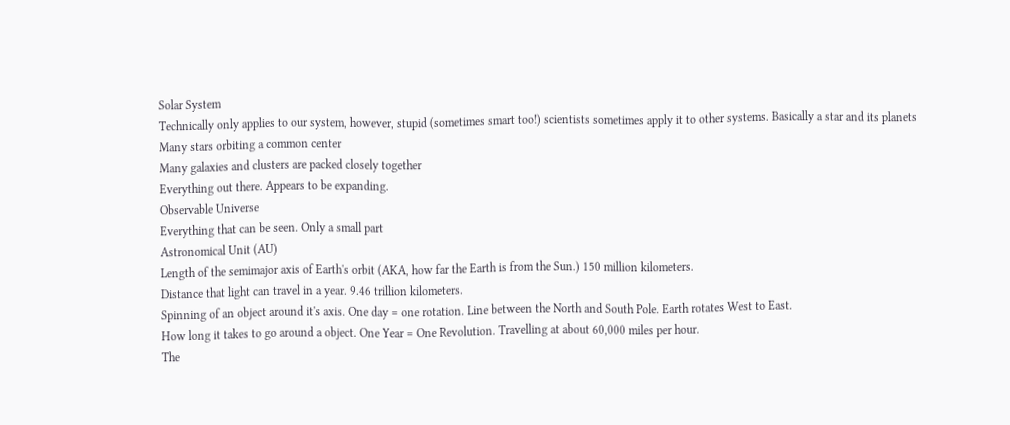Solar System
Technically only applies to our system, however, stupid (sometimes smart too!) scientists sometimes apply it to other systems. Basically a star and its planets
Many stars orbiting a common center
Many galaxies and clusters are packed closely together
Everything out there. Appears to be expanding.
Observable Universe
Everything that can be seen. Only a small part
Astronomical Unit (AU)
Length of the semimajor axis of Earth's orbit (AKA, how far the Earth is from the Sun.) 150 million kilometers.
Distance that light can travel in a year. 9.46 trillion kilometers.
Spinning of an object around it's axis. One day = one rotation. Line between the North and South Pole. Earth rotates West to East.
How long it takes to go around a object. One Year = One Revolution. Travelling at about 60,000 miles per hour.
The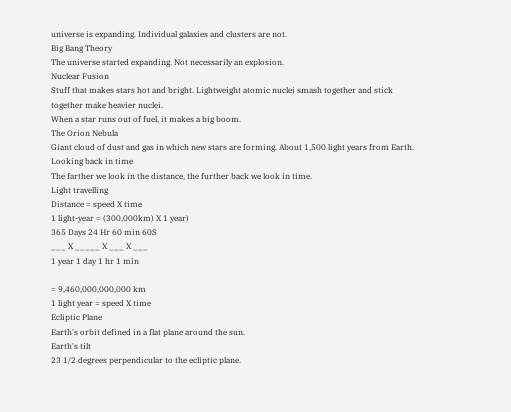universe is expanding. Individual galaxies and clusters are not.
Big Bang Theory
The universe started expanding. Not necessarily an explosion.
Nuclear Fusion
Stuff that makes stars hot and bright. Lightweight atomic nuclei smash together and stick together make heavier nuclei.
When a star runs out of fuel, it makes a big boom.
The Orion Nebula
Giant cloud of dust and gas in which new stars are forming. About 1,500 light years from Earth.
Looking back in time
The farther we look in the distance, the further back we look in time.
Light travelling
Distance = speed X time
1 light-year = (300,000km) X 1 year)
365 Days 24 Hr 60 min 60S
___ X _____ X ___ X ___
1 year 1 day 1 hr 1 min

= 9,460,000,000,000 km
1 light year = speed X time
Ecliptic Plane
Earth's orbit defined in a flat plane around the sun.
Earth's tilt
23 1/2 degrees perpendicular to the ecliptic plane.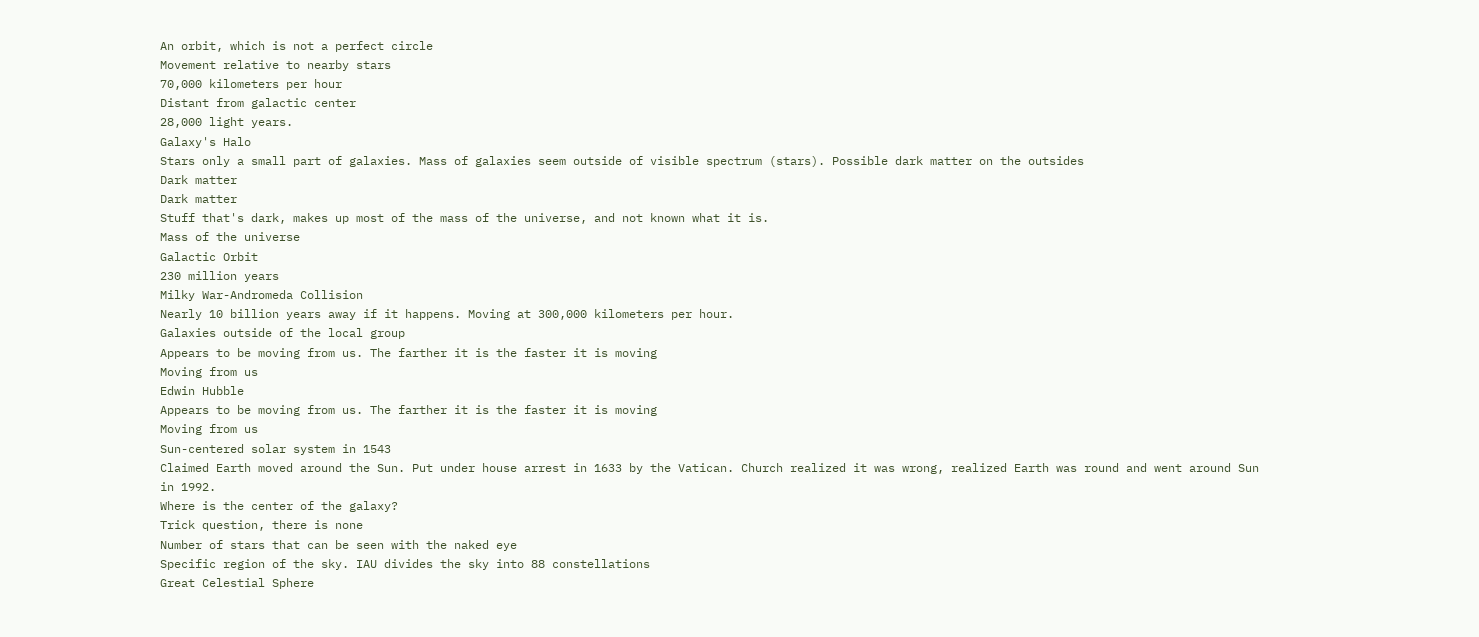An orbit, which is not a perfect circle
Movement relative to nearby stars
70,000 kilometers per hour
Distant from galactic center
28,000 light years.
Galaxy's Halo
Stars only a small part of galaxies. Mass of galaxies seem outside of visible spectrum (stars). Possible dark matter on the outsides
Dark matter
Dark matter
Stuff that's dark, makes up most of the mass of the universe, and not known what it is.
Mass of the universe
Galactic Orbit
230 million years
Milky War-Andromeda Collision
Nearly 10 billion years away if it happens. Moving at 300,000 kilometers per hour.
Galaxies outside of the local group
Appears to be moving from us. The farther it is the faster it is moving
Moving from us
Edwin Hubble
Appears to be moving from us. The farther it is the faster it is moving
Moving from us
Sun-centered solar system in 1543
Claimed Earth moved around the Sun. Put under house arrest in 1633 by the Vatican. Church realized it was wrong, realized Earth was round and went around Sun in 1992.
Where is the center of the galaxy?
Trick question, there is none
Number of stars that can be seen with the naked eye
Specific region of the sky. IAU divides the sky into 88 constellations
Great Celestial Sphere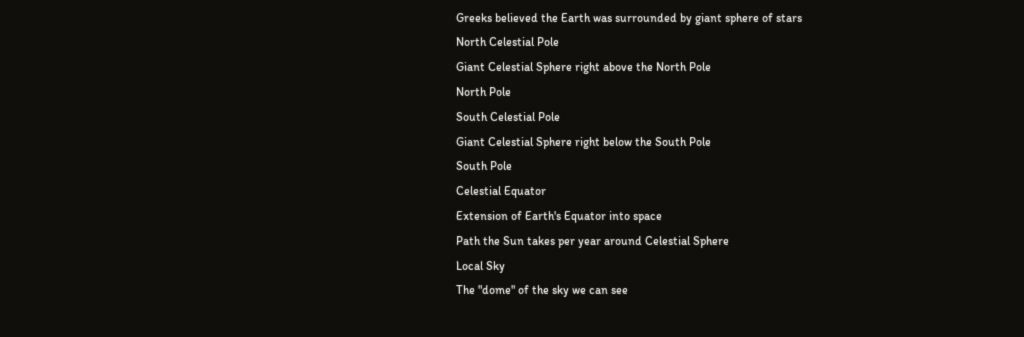Greeks believed the Earth was surrounded by giant sphere of stars
North Celestial Pole
Giant Celestial Sphere right above the North Pole
North Pole
South Celestial Pole
Giant Celestial Sphere right below the South Pole
South Pole
Celestial Equator
Extension of Earth's Equator into space
Path the Sun takes per year around Celestial Sphere
Local Sky
The "dome" of the sky we can see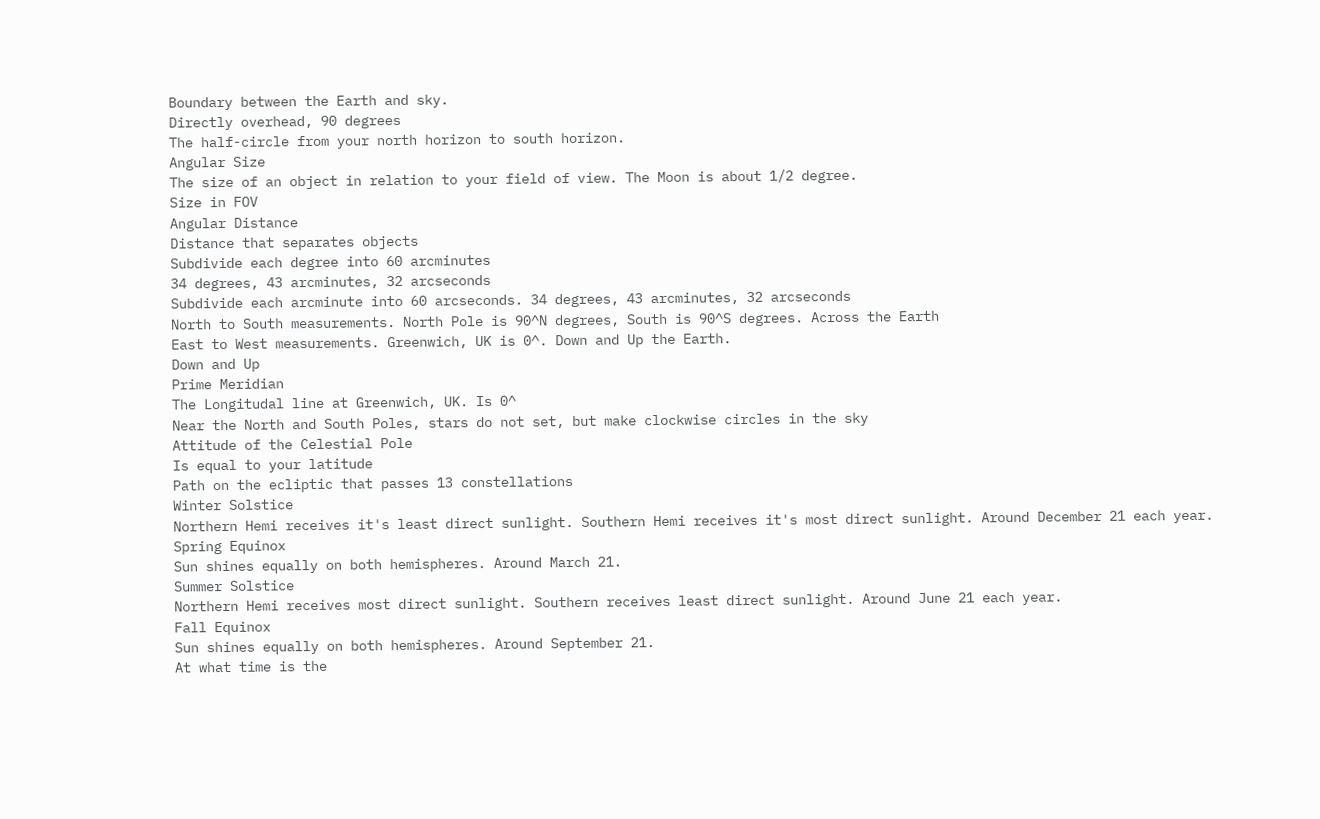Boundary between the Earth and sky.
Directly overhead, 90 degrees
The half-circle from your north horizon to south horizon.
Angular Size
The size of an object in relation to your field of view. The Moon is about 1/2 degree.
Size in FOV
Angular Distance
Distance that separates objects
Subdivide each degree into 60 arcminutes
34 degrees, 43 arcminutes, 32 arcseconds
Subdivide each arcminute into 60 arcseconds. 34 degrees, 43 arcminutes, 32 arcseconds
North to South measurements. North Pole is 90^N degrees, South is 90^S degrees. Across the Earth
East to West measurements. Greenwich, UK is 0^. Down and Up the Earth.
Down and Up
Prime Meridian
The Longitudal line at Greenwich, UK. Is 0^
Near the North and South Poles, stars do not set, but make clockwise circles in the sky
Attitude of the Celestial Pole
Is equal to your latitude
Path on the ecliptic that passes 13 constellations
Winter Solstice
Northern Hemi receives it's least direct sunlight. Southern Hemi receives it's most direct sunlight. Around December 21 each year.
Spring Equinox
Sun shines equally on both hemispheres. Around March 21.
Summer Solstice
Northern Hemi receives most direct sunlight. Southern receives least direct sunlight. Around June 21 each year.
Fall Equinox
Sun shines equally on both hemispheres. Around September 21.
At what time is the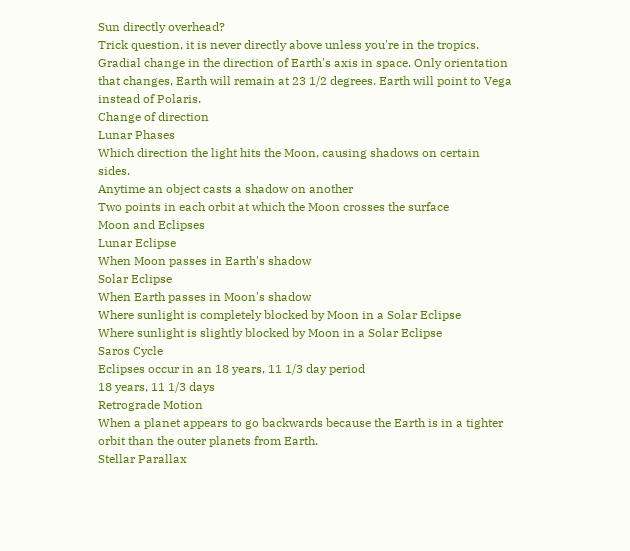Sun directly overhead?
Trick question, it is never directly above unless you're in the tropics.
Gradial change in the direction of Earth's axis in space. Only orientation that changes, Earth will remain at 23 1/2 degrees. Earth will point to Vega instead of Polaris.
Change of direction
Lunar Phases
Which direction the light hits the Moon, causing shadows on certain sides.
Anytime an object casts a shadow on another
Two points in each orbit at which the Moon crosses the surface
Moon and Eclipses
Lunar Eclipse
When Moon passes in Earth's shadow
Solar Eclipse
When Earth passes in Moon's shadow
Where sunlight is completely blocked by Moon in a Solar Eclipse
Where sunlight is slightly blocked by Moon in a Solar Eclipse
Saros Cycle
Eclipses occur in an 18 years, 11 1/3 day period
18 years, 11 1/3 days
Retrograde Motion
When a planet appears to go backwards because the Earth is in a tighter orbit than the outer planets from Earth.
Stellar Parallax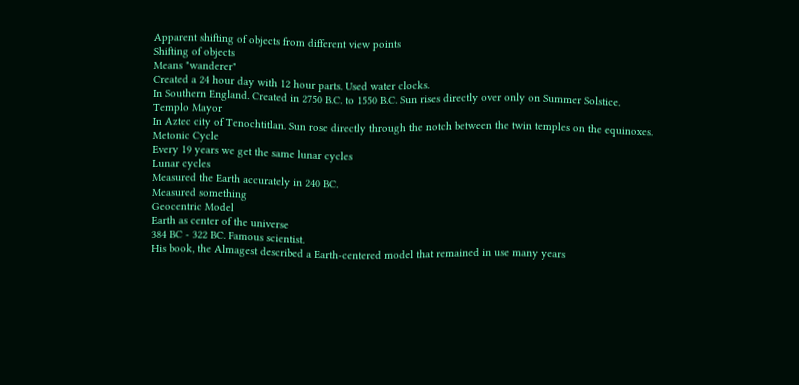Apparent shifting of objects from different view points
Shifting of objects
Means "wanderer"
Created a 24 hour day with 12 hour parts. Used water clocks.
In Southern England. Created in 2750 B.C. to 1550 B.C. Sun rises directly over only on Summer Solstice.
Templo Mayor
In Aztec city of Tenochtitlan. Sun rose directly through the notch between the twin temples on the equinoxes.
Metonic Cycle
Every 19 years we get the same lunar cycles
Lunar cycles
Measured the Earth accurately in 240 BC.
Measured something
Geocentric Model
Earth as center of the universe
384 BC - 322 BC. Famous scientist.
His book, the Almagest described a Earth-centered model that remained in use many years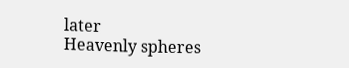later
Heavenly spheres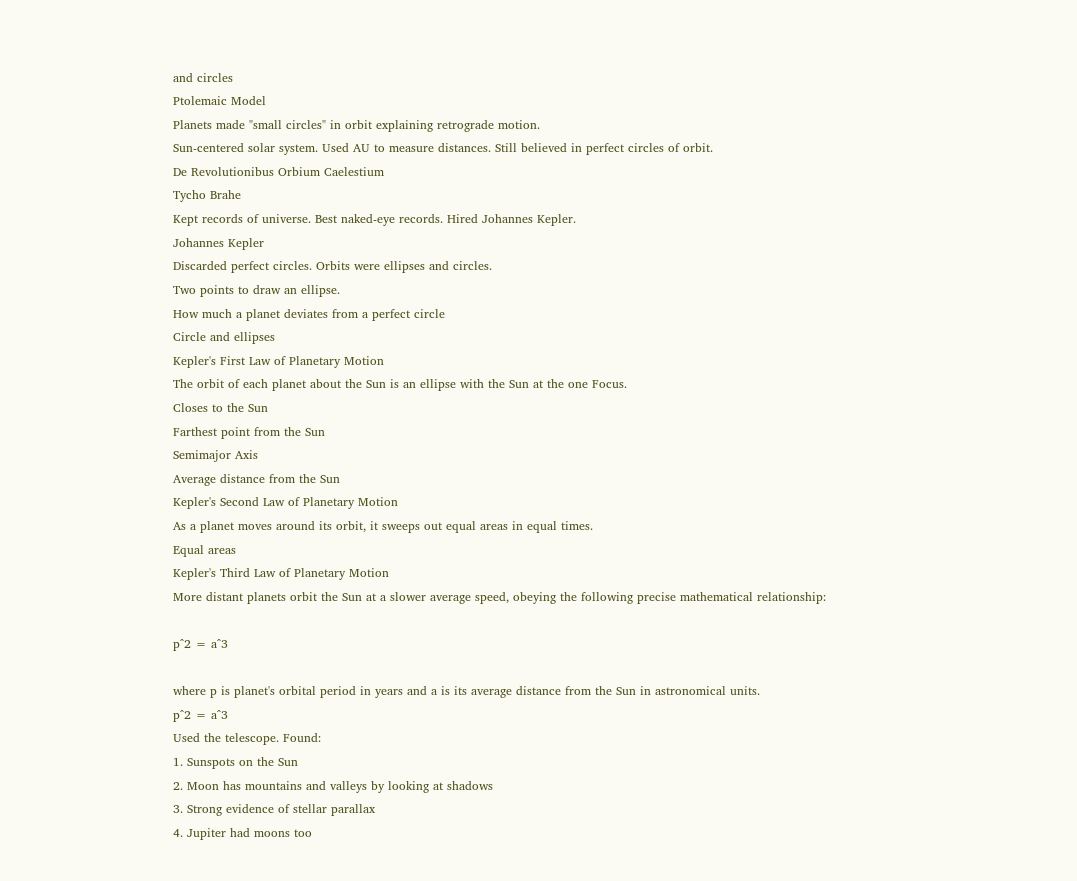and circles
Ptolemaic Model
Planets made "small circles" in orbit explaining retrograde motion.
Sun-centered solar system. Used AU to measure distances. Still believed in perfect circles of orbit.
De Revolutionibus Orbium Caelestium
Tycho Brahe
Kept records of universe. Best naked-eye records. Hired Johannes Kepler.
Johannes Kepler
Discarded perfect circles. Orbits were ellipses and circles.
Two points to draw an ellipse.
How much a planet deviates from a perfect circle
Circle and ellipses
Kepler's First Law of Planetary Motion
The orbit of each planet about the Sun is an ellipse with the Sun at the one Focus.
Closes to the Sun
Farthest point from the Sun
Semimajor Axis
Average distance from the Sun
Kepler's Second Law of Planetary Motion
As a planet moves around its orbit, it sweeps out equal areas in equal times.
Equal areas
Kepler's Third Law of Planetary Motion
More distant planets orbit the Sun at a slower average speed, obeying the following precise mathematical relationship:

p^2 = a^3

where p is planet's orbital period in years and a is its average distance from the Sun in astronomical units.
p^2 = a^3
Used the telescope. Found:
1. Sunspots on the Sun
2. Moon has mountains and valleys by looking at shadows
3. Strong evidence of stellar parallax
4. Jupiter had moons too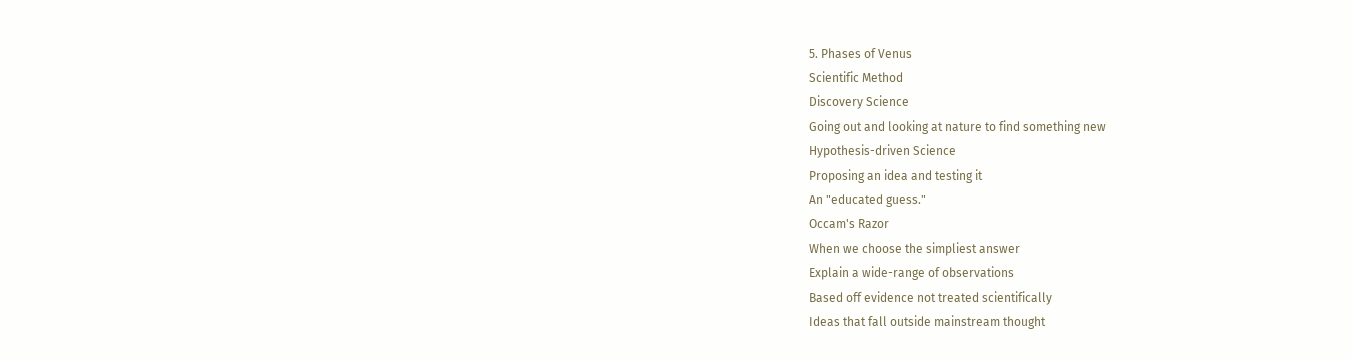5. Phases of Venus
Scientific Method
Discovery Science
Going out and looking at nature to find something new
Hypothesis-driven Science
Proposing an idea and testing it
An "educated guess."
Occam's Razor
When we choose the simpliest answer
Explain a wide-range of observations
Based off evidence not treated scientifically
Ideas that fall outside mainstream thought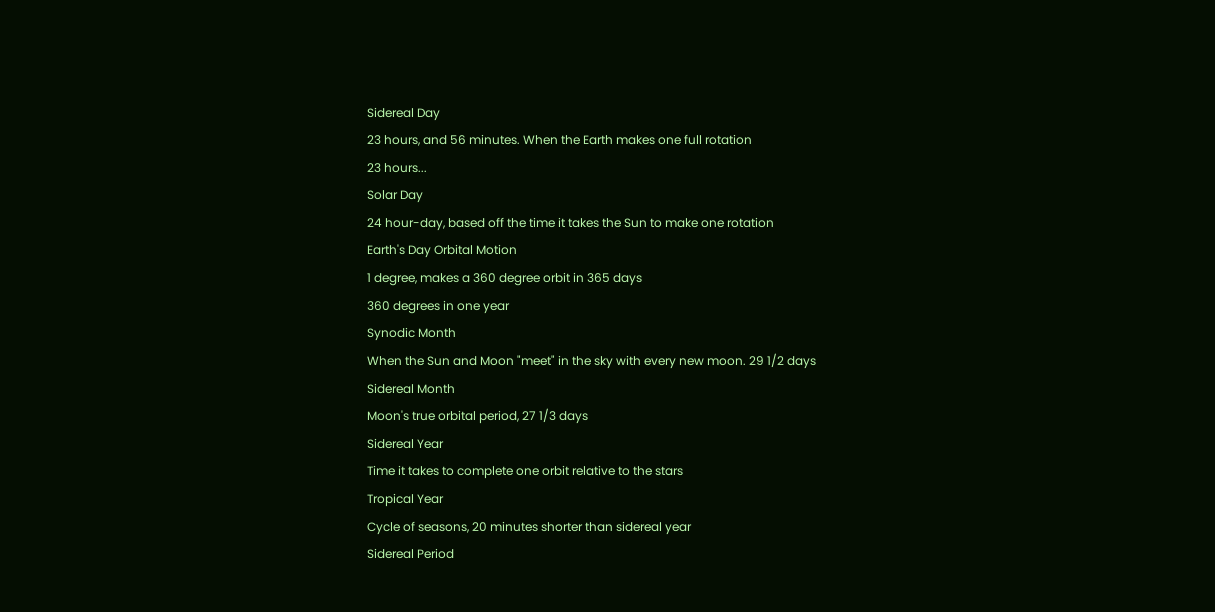Sidereal Day
23 hours, and 56 minutes. When the Earth makes one full rotation
23 hours...
Solar Day
24 hour-day, based off the time it takes the Sun to make one rotation
Earth's Day Orbital Motion
1 degree, makes a 360 degree orbit in 365 days
360 degrees in one year
Synodic Month
When the Sun and Moon "meet" in the sky with every new moon. 29 1/2 days
Sidereal Month
Moon's true orbital period, 27 1/3 days
Sidereal Year
Time it takes to complete one orbit relative to the stars
Tropical Year
Cycle of seasons, 20 minutes shorter than sidereal year
Sidereal Period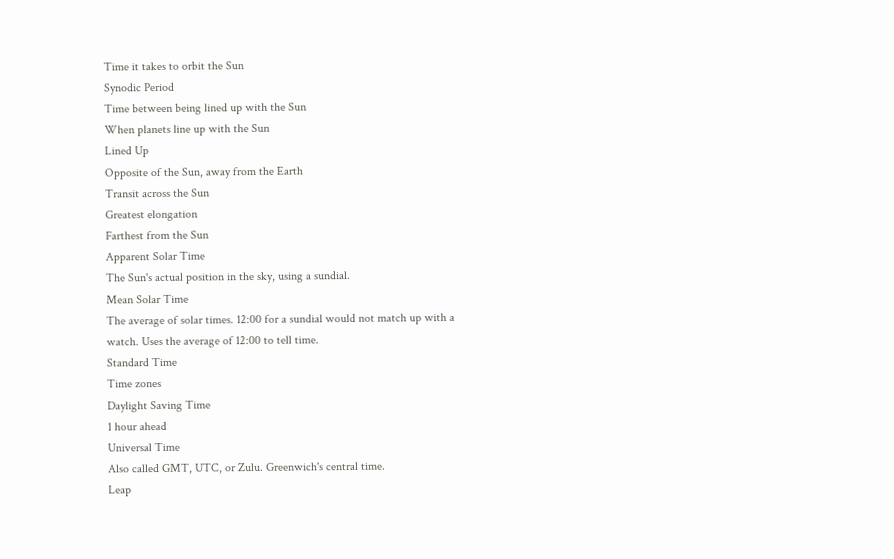Time it takes to orbit the Sun
Synodic Period
Time between being lined up with the Sun
When planets line up with the Sun
Lined Up
Opposite of the Sun, away from the Earth
Transit across the Sun
Greatest elongation
Farthest from the Sun
Apparent Solar Time
The Sun's actual position in the sky, using a sundial.
Mean Solar Time
The average of solar times. 12:00 for a sundial would not match up with a watch. Uses the average of 12:00 to tell time.
Standard Time
Time zones
Daylight Saving Time
1 hour ahead
Universal Time
Also called GMT, UTC, or Zulu. Greenwich's central time.
Leap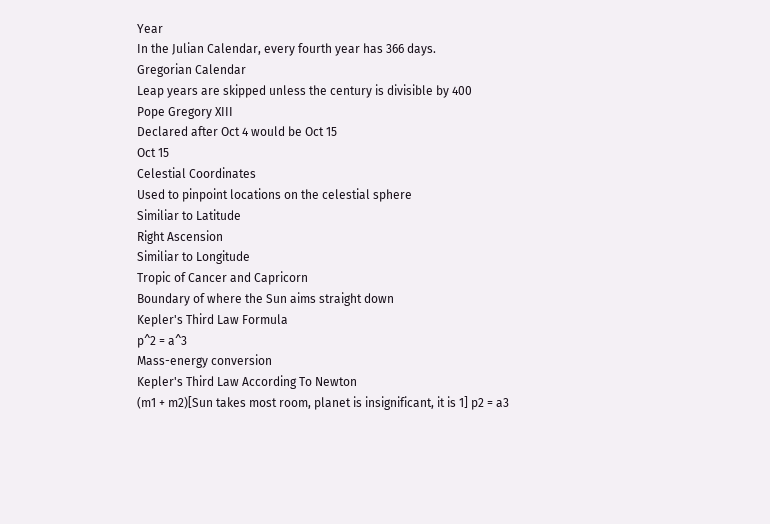Year
In the Julian Calendar, every fourth year has 366 days.
Gregorian Calendar
Leap years are skipped unless the century is divisible by 400
Pope Gregory XIII
Declared after Oct 4 would be Oct 15
Oct 15
Celestial Coordinates
Used to pinpoint locations on the celestial sphere
Similiar to Latitude
Right Ascension
Similiar to Longitude
Tropic of Cancer and Capricorn
Boundary of where the Sun aims straight down
Kepler's Third Law Formula
p^2 = a^3
Mass-energy conversion
Kepler's Third Law According To Newton
(m1 + m2)[Sun takes most room, planet is insignificant, it is 1] p2 = a3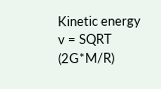Kinetic energy
v = SQRT (2G*M/R)